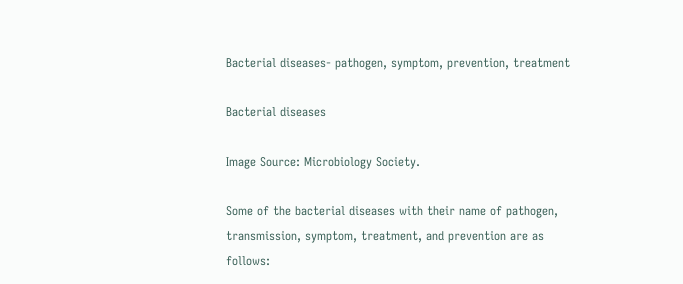Bacterial diseases- pathogen, symptom, prevention, treatment

Bacterial diseases

Image Source: Microbiology Society.

Some of the bacterial diseases with their name of pathogen, transmission, symptom, treatment, and prevention are as follows: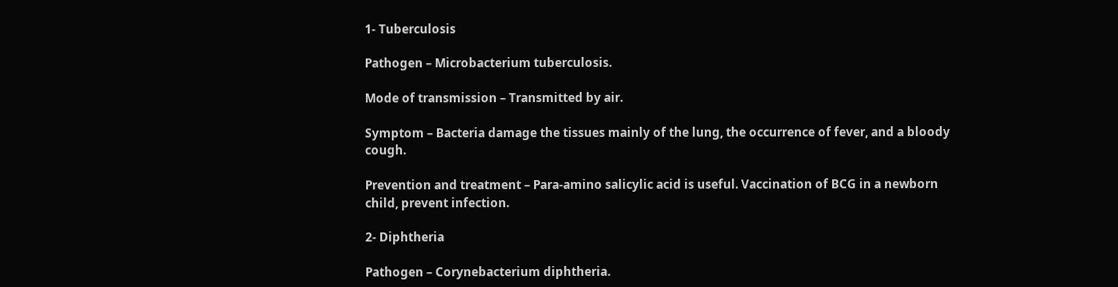1- Tuberculosis

Pathogen – Microbacterium tuberculosis.

Mode of transmission – Transmitted by air.

Symptom – Bacteria damage the tissues mainly of the lung, the occurrence of fever, and a bloody cough.

Prevention and treatment – Para-amino salicylic acid is useful. Vaccination of BCG in a newborn child, prevent infection.

2- Diphtheria

Pathogen – Corynebacterium diphtheria.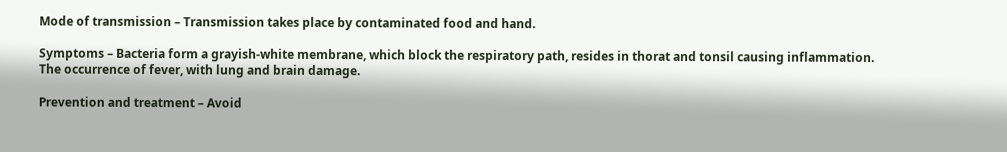Mode of transmission – Transmission takes place by contaminated food and hand.

Symptoms – Bacteria form a grayish-white membrane, which block the respiratory path, resides in thorat and tonsil causing inflammation. The occurrence of fever, with lung and brain damage.

Prevention and treatment – Avoid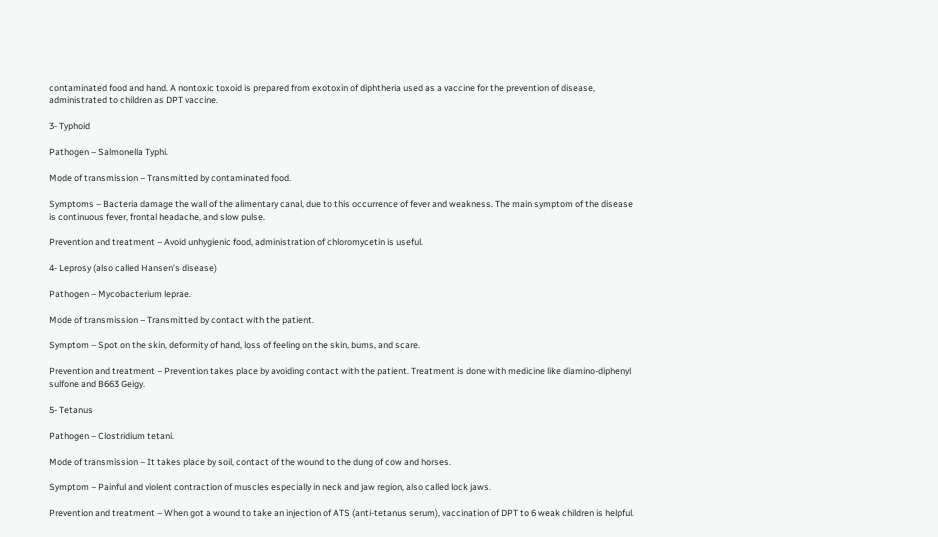contaminated food and hand. A nontoxic toxoid is prepared from exotoxin of diphtheria used as a vaccine for the prevention of disease, administrated to children as DPT vaccine.

3- Typhoid

Pathogen – Salmonella Typhi.

Mode of transmission – Transmitted by contaminated food.

Symptoms – Bacteria damage the wall of the alimentary canal, due to this occurrence of fever and weakness. The main symptom of the disease is continuous fever, frontal headache, and slow pulse.

Prevention and treatment – Avoid unhygienic food, administration of chloromycetin is useful.

4- Leprosy (also called Hansen’s disease)

Pathogen – Mycobacterium leprae.

Mode of transmission – Transmitted by contact with the patient.

Symptom – Spot on the skin, deformity of hand, loss of feeling on the skin, bums, and scare.

Prevention and treatment – Prevention takes place by avoiding contact with the patient. Treatment is done with medicine like diamino-diphenyl sulfone and B663 Geigy.

5- Tetanus

Pathogen – Clostridium tetani.

Mode of transmission – It takes place by soil, contact of the wound to the dung of cow and horses.

Symptom – Painful and violent contraction of muscles especially in neck and jaw region, also called lock jaws.

Prevention and treatment – When got a wound to take an injection of ATS (anti-tetanus serum), vaccination of DPT to 6 weak children is helpful.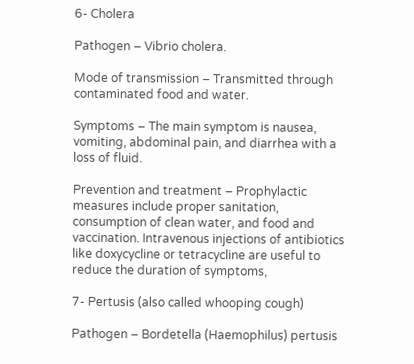6- Cholera

Pathogen – Vibrio cholera.

Mode of transmission – Transmitted through contaminated food and water.

Symptoms – The main symptom is nausea, vomiting, abdominal pain, and diarrhea with a loss of fluid.

Prevention and treatment – Prophylactic measures include proper sanitation, consumption of clean water, and food and vaccination. Intravenous injections of antibiotics like doxycycline or tetracycline are useful to reduce the duration of symptoms,

7- Pertusis (also called whooping cough)

Pathogen – Bordetella (Haemophilus) pertusis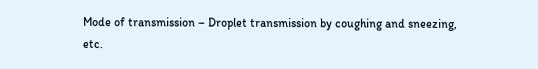Mode of transmission – Droplet transmission by coughing and sneezing, etc.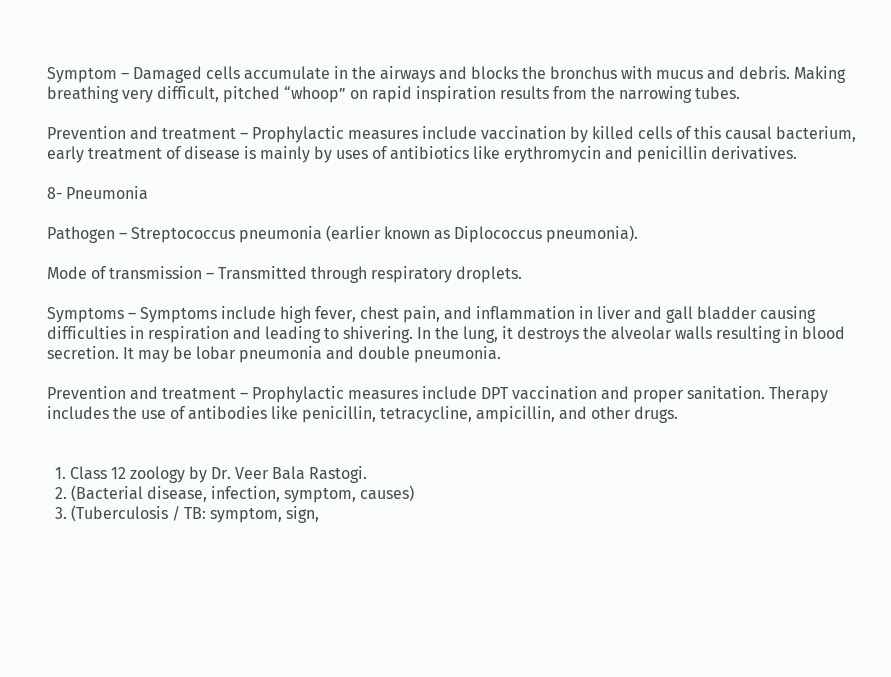Symptom – Damaged cells accumulate in the airways and blocks the bronchus with mucus and debris. Making breathing very difficult, pitched “whoop” on rapid inspiration results from the narrowing tubes.

Prevention and treatment – Prophylactic measures include vaccination by killed cells of this causal bacterium, early treatment of disease is mainly by uses of antibiotics like erythromycin and penicillin derivatives.

8- Pneumonia

Pathogen – Streptococcus pneumonia (earlier known as Diplococcus pneumonia).

Mode of transmission – Transmitted through respiratory droplets.

Symptoms – Symptoms include high fever, chest pain, and inflammation in liver and gall bladder causing difficulties in respiration and leading to shivering. In the lung, it destroys the alveolar walls resulting in blood secretion. It may be lobar pneumonia and double pneumonia.

Prevention and treatment – Prophylactic measures include DPT vaccination and proper sanitation. Therapy includes the use of antibodies like penicillin, tetracycline, ampicillin, and other drugs.


  1. Class 12 zoology by Dr. Veer Bala Rastogi.
  2. (Bacterial disease, infection, symptom, causes)
  3. (Tuberculosis / TB: symptom, sign,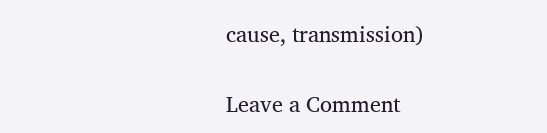cause, transmission)

Leave a Comment